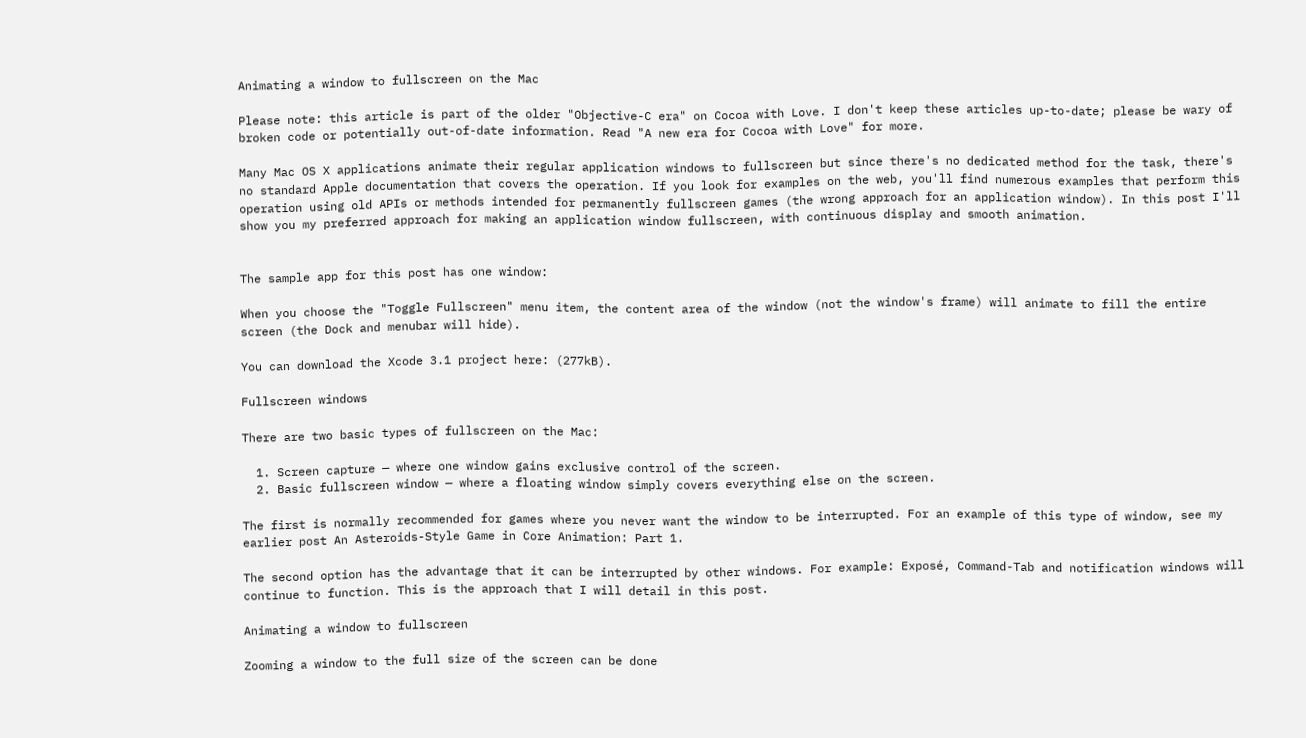Animating a window to fullscreen on the Mac

Please note: this article is part of the older "Objective-C era" on Cocoa with Love. I don't keep these articles up-to-date; please be wary of broken code or potentially out-of-date information. Read "A new era for Cocoa with Love" for more.

Many Mac OS X applications animate their regular application windows to fullscreen but since there's no dedicated method for the task, there's no standard Apple documentation that covers the operation. If you look for examples on the web, you'll find numerous examples that perform this operation using old APIs or methods intended for permanently fullscreen games (the wrong approach for an application window). In this post I'll show you my preferred approach for making an application window fullscreen, with continuous display and smooth animation.


The sample app for this post has one window:

When you choose the "Toggle Fullscreen" menu item, the content area of the window (not the window's frame) will animate to fill the entire screen (the Dock and menubar will hide).

You can download the Xcode 3.1 project here: (277kB).

Fullscreen windows

There are two basic types of fullscreen on the Mac:

  1. Screen capture — where one window gains exclusive control of the screen.
  2. Basic fullscreen window — where a floating window simply covers everything else on the screen.

The first is normally recommended for games where you never want the window to be interrupted. For an example of this type of window, see my earlier post An Asteroids-Style Game in Core Animation: Part 1.

The second option has the advantage that it can be interrupted by other windows. For example: Exposé, Command-Tab and notification windows will continue to function. This is the approach that I will detail in this post.

Animating a window to fullscreen

Zooming a window to the full size of the screen can be done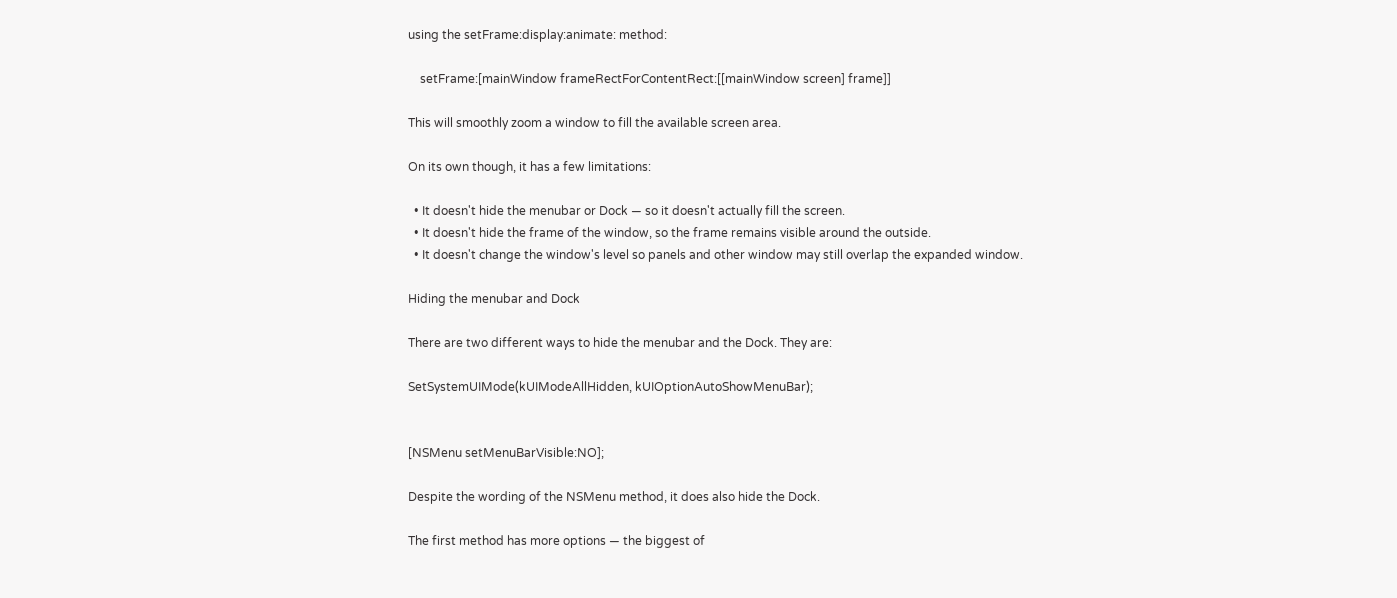using the setFrame:display:animate: method:

    setFrame:[mainWindow frameRectForContentRect:[[mainWindow screen] frame]]

This will smoothly zoom a window to fill the available screen area.

On its own though, it has a few limitations:

  • It doesn't hide the menubar or Dock — so it doesn't actually fill the screen.
  • It doesn't hide the frame of the window, so the frame remains visible around the outside.
  • It doesn't change the window's level so panels and other window may still overlap the expanded window.

Hiding the menubar and Dock

There are two different ways to hide the menubar and the Dock. They are:

SetSystemUIMode(kUIModeAllHidden, kUIOptionAutoShowMenuBar);


[NSMenu setMenuBarVisible:NO];

Despite the wording of the NSMenu method, it does also hide the Dock.

The first method has more options — the biggest of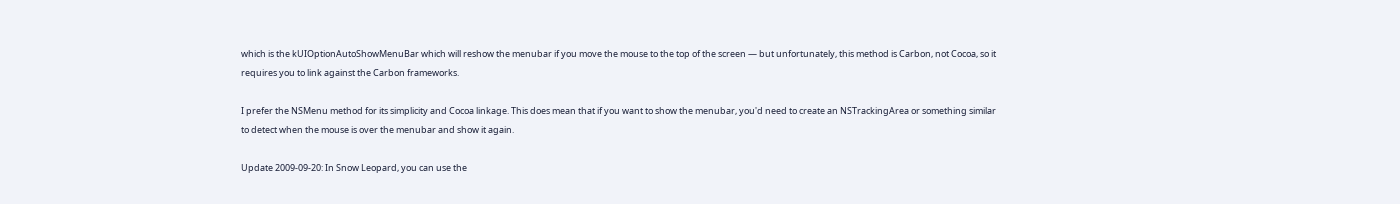which is the kUIOptionAutoShowMenuBar which will reshow the menubar if you move the mouse to the top of the screen — but unfortunately, this method is Carbon, not Cocoa, so it requires you to link against the Carbon frameworks.

I prefer the NSMenu method for its simplicity and Cocoa linkage. This does mean that if you want to show the menubar, you'd need to create an NSTrackingArea or something similar to detect when the mouse is over the menubar and show it again.

Update 2009-09-20: In Snow Leopard, you can use the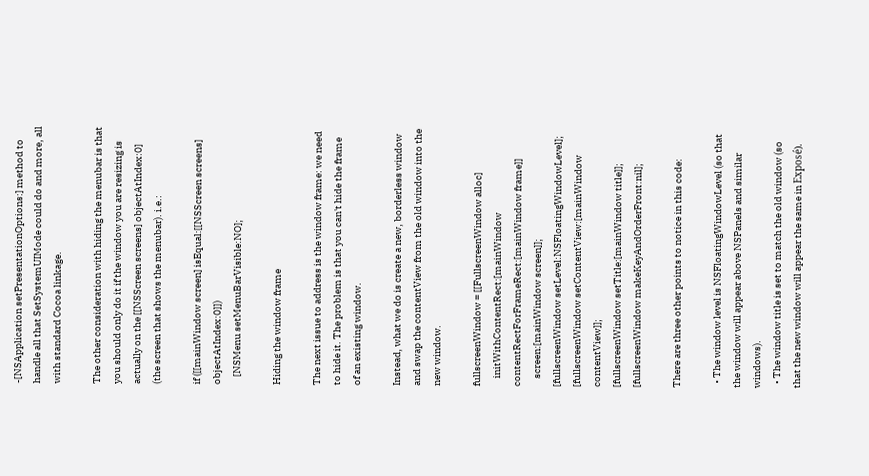-[NSApplication setPresentationOptions:] method to handle all that SetSystemUIMode could do and more, all with standard Cocoa linkage.

The other consideration with hiding the menubar is that you should only do it if the window you are resizing is actually on the [[NSScreen screens] objectAtIndex:0] (the screen that shows the menubar). i.e.:

if ([[mainWindow screen] isEqual:[[NSScreen screens] objectAtIndex:0]])
    [NSMenu setMenuBarVisible:NO];

Hiding the window frame

The next issue to address is the window frame: we need to hide it. The problem is that you can't hide the frame of an existing window.

Instead, what we do is create a new, borderless window and swap the contentView from the old window into the new window.

fullscreenWindow = [[FullscreenWindow alloc]
    initWithContentRect:[mainWindow contentRectForFrameRect:[mainWindow frame]]
    screen:[mainWindow screen]];
[fullscreenWindow setLevel:NSFloatingWindowLevel];
[fullscreenWindow setContentView:[mainWindow contentView]];
[fullscreenWindow setTitle:[mainWindow title]];
[fullscreenWindow makeKeyAndOrderFront:nil];

There are three other points to notice in this code:

  • The window level is NSFloatingWindowLevel (so that the window will appear above NSPanels and similar windows).
  • The window title is set to match the old window (so that the new window will appear the same in Exposé).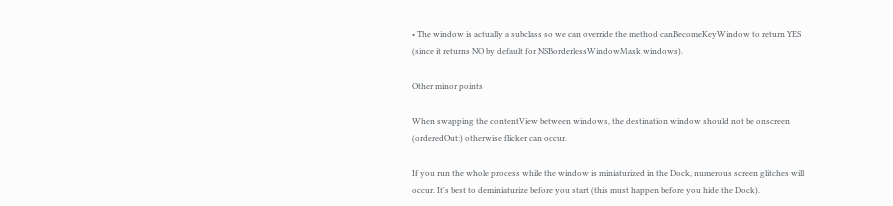• The window is actually a subclass so we can override the method canBecomeKeyWindow to return YES (since it returns NO by default for NSBorderlessWindowMask windows).

Other minor points

When swapping the contentView between windows, the destination window should not be onscreen (orderedOut:) otherwise flicker can occur.

If you run the whole process while the window is miniaturized in the Dock, numerous screen glitches will occur. It's best to deminiaturize before you start (this must happen before you hide the Dock).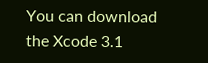You can download the Xcode 3.1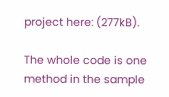project here: (277kB).

The whole code is one method in the sample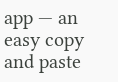app — an easy copy and paste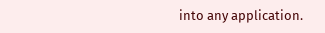into any application.